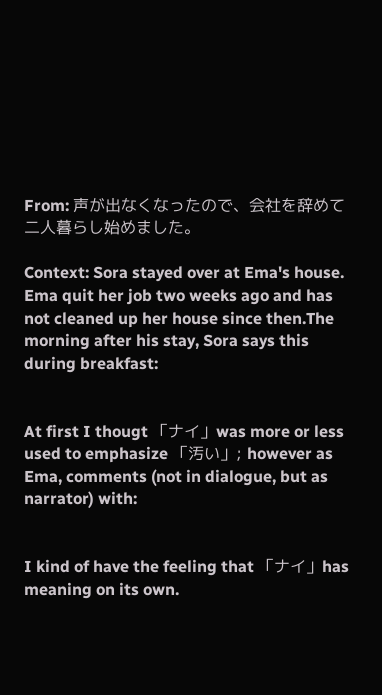From: 声が出なくなったので、会社を辞めて二人暮らし始めました。

Context: Sora stayed over at Ema's house. Ema quit her job two weeks ago and has not cleaned up her house since then.The morning after his stay, Sora says this during breakfast:


At first I thougt 「ナイ」was more or less used to emphasize 「汚い」; however as Ema, comments (not in dialogue, but as narrator) with:


I kind of have the feeling that 「ナイ」has meaning on its own.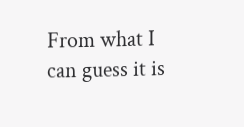From what I can guess it is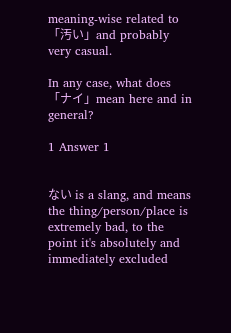meaning-wise related to 「汚い」and probably very casual.

In any case, what does 「ナイ」mean here and in general?

1 Answer 1


ない is a slang, and means the thing/person/place is extremely bad, to the point it's absolutely and immediately excluded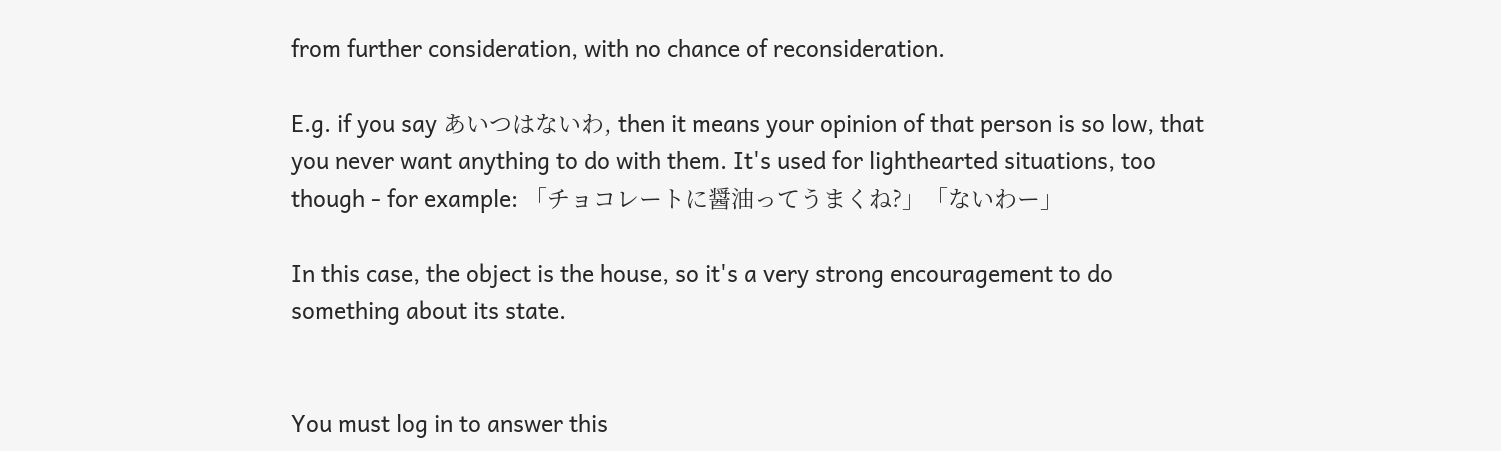from further consideration, with no chance of reconsideration.

E.g. if you say あいつはないわ, then it means your opinion of that person is so low, that you never want anything to do with them. It's used for lighthearted situations, too though - for example: 「チョコレートに醤油ってうまくね?」「ないわー」

In this case, the object is the house, so it's a very strong encouragement to do something about its state.


You must log in to answer this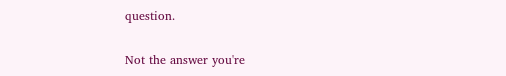question.

Not the answer you're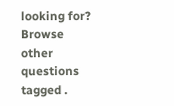looking for? Browse other questions tagged .